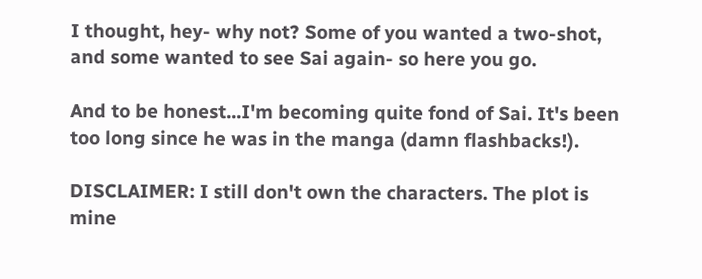I thought, hey- why not? Some of you wanted a two-shot, and some wanted to see Sai again- so here you go.

And to be honest...I'm becoming quite fond of Sai. It's been too long since he was in the manga (damn flashbacks!).

DISCLAIMER: I still don't own the characters. The plot is mine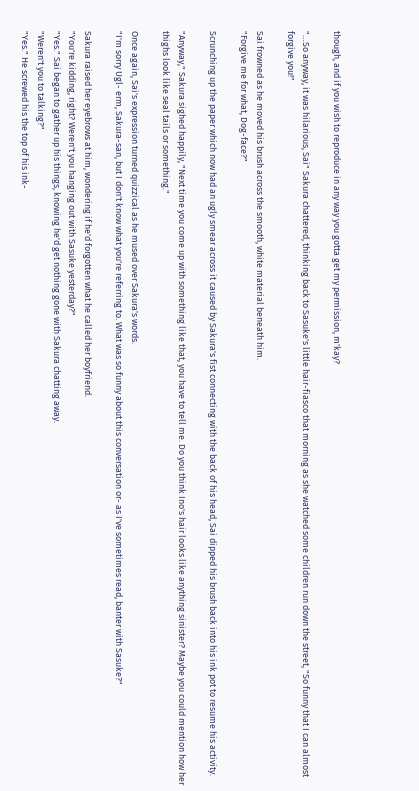though, and if you wish to reproduce in any way you gotta get my permission, m'kay?

"…So anyway, it was hilarious, Sai" Sakura chattered, thinking back to Sasuke's little hair-fiasco that morning as she watched some children run down the street, "So funny that I can almost forgive you!"

Sai frowned as he moved his brush across the smooth, white material beneath him.
"Forgive me for what, Dog-face?"

Scrunching up the paper which now had an ugly smear across it caused by Sakura's fist connecting with the back of his head, Sai dipped his brush back into his ink pot to resume his activity.

"Anyway," Sakura sighed happily, "Next time you come up with something like that, you have to tell me. Do you think Ino's hair looks like anything sinister? Maybe you could mention how her thighs look like seal tails or something."

Once again, Sai's expression turned quizzical as he mused over Sakura's words.
"I'm sorry Ugl- erm, Sakura-san, but I don't know what you're referring to. What was so funny about this conversation or- as I've sometimes read, banter with Sasuke?"

Sakura raised her eyebrows at him, wondering if he'd forgotten what he called her boyfriend.
"You're kidding, right? Weren't you hanging out with Sasuke yesterday?"
"Yes." Sai began to gather up his things, knowing he'd get nothing gone with Sakura chatting away.
"Weren't you to talking?"
"Yes." He screwed his the top of his ink-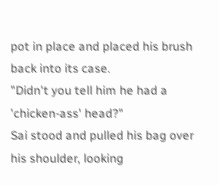pot in place and placed his brush back into its case.
"Didn't you tell him he had a 'chicken-ass' head?"
Sai stood and pulled his bag over his shoulder, looking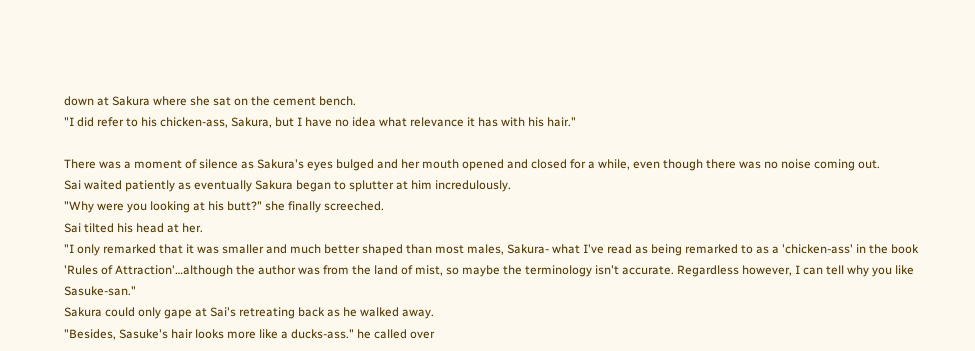down at Sakura where she sat on the cement bench.
"I did refer to his chicken-ass, Sakura, but I have no idea what relevance it has with his hair."

There was a moment of silence as Sakura's eyes bulged and her mouth opened and closed for a while, even though there was no noise coming out.
Sai waited patiently as eventually Sakura began to splutter at him incredulously.
"Why were you looking at his butt?" she finally screeched.
Sai tilted his head at her.
"I only remarked that it was smaller and much better shaped than most males, Sakura- what I've read as being remarked to as a 'chicken-ass' in the book 'Rules of Attraction'…although the author was from the land of mist, so maybe the terminology isn't accurate. Regardless however, I can tell why you like Sasuke-san."
Sakura could only gape at Sai's retreating back as he walked away.
"Besides, Sasuke's hair looks more like a ducks-ass." he called over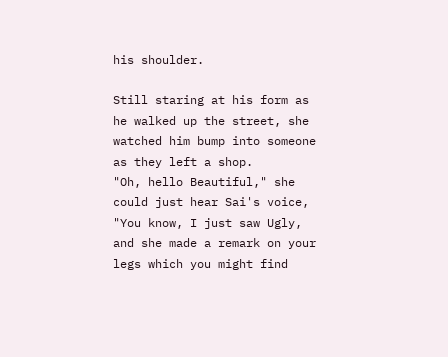his shoulder.

Still staring at his form as he walked up the street, she watched him bump into someone as they left a shop.
"Oh, hello Beautiful," she could just hear Sai's voice, "You know, I just saw Ugly, and she made a remark on your legs which you might find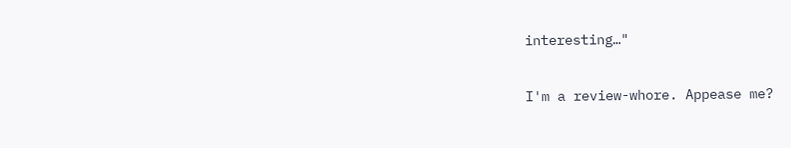interesting…"

I'm a review-whore. Appease me?